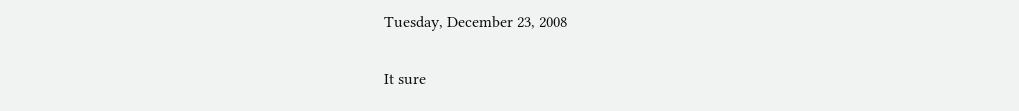Tuesday, December 23, 2008

It sure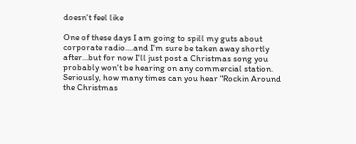doesn't feel like

One of these days I am going to spill my guts about corporate radio....and I'm sure be taken away shortly after...but for now I'll just post a Christmas song you probably won't be hearing on any commercial station.
Seriously, how many times can you hear "Rockin Around the Christmas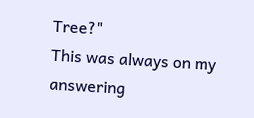Tree?"
This was always on my answering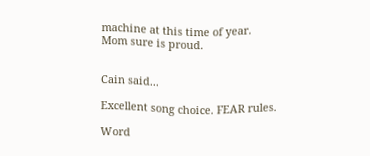machine at this time of year.
Mom sure is proud.


Cain said...

Excellent song choice. FEAR rules.

Word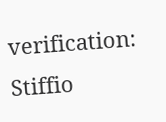verification: Stiffio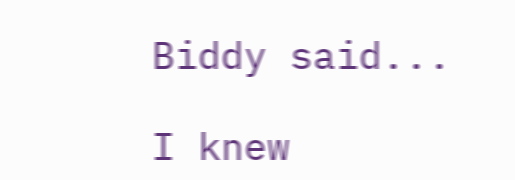Biddy said...

I knew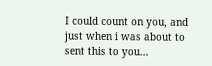I could count on you, and just when i was about to sent this to you...